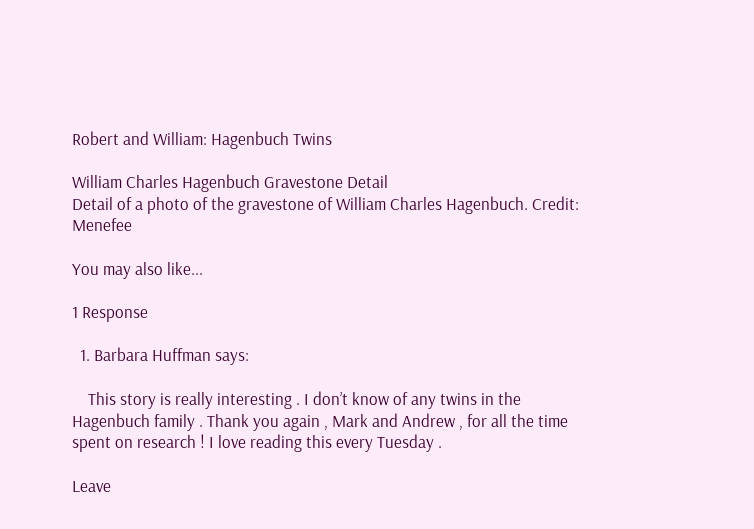Robert and William: Hagenbuch Twins

William Charles Hagenbuch Gravestone Detail
Detail of a photo of the gravestone of William Charles Hagenbuch. Credit: Menefee

You may also like...

1 Response

  1. Barbara Huffman says:

    This story is really interesting . I don’t know of any twins in the Hagenbuch family . Thank you again , Mark and Andrew , for all the time spent on research ! I love reading this every Tuesday .

Leave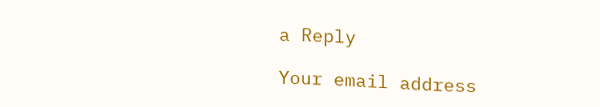a Reply

Your email address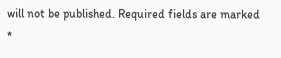will not be published. Required fields are marked *